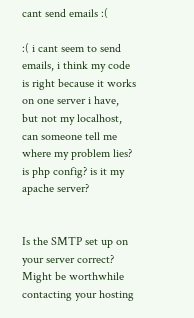cant send emails :(

:( i cant seem to send emails, i think my code is right because it works on one server i have, but not my localhost, can someone tell me where my problem lies? is php config? is it my apache server?


Is the SMTP set up on your server correct? Might be worthwhile contacting your hosting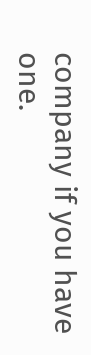company if you have one.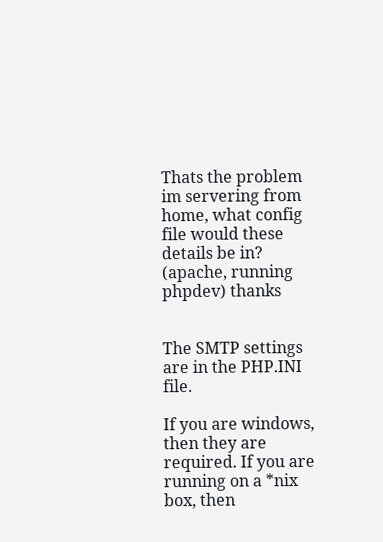Thats the problem im servering from home, what config file would these details be in? (apache, running phpdev) thanks


The SMTP settings are in the PHP.INI file.

If you are windows, then they are required. If you are running on a *nix box, then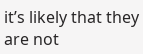it’s likely that they are not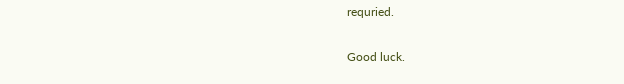requried.

Good luck.